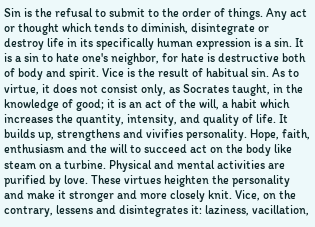Sin is the refusal to submit to the order of things. Any act or thought which tends to diminish, disintegrate or destroy life in its specifically human expression is a sin. It is a sin to hate one's neighbor, for hate is destructive both of body and spirit. Vice is the result of habitual sin. As to virtue, it does not consist only, as Socrates taught, in the knowledge of good; it is an act of the will, a habit which increases the quantity, intensity, and quality of life. It builds up, strengthens and vivifies personality. Hope, faith, enthusiasm and the will to succeed act on the body like steam on a turbine. Physical and mental activities are purified by love. These virtues heighten the personality and make it stronger and more closely knit. Vice, on the contrary, lessens and disintegrates it: laziness, vacillation,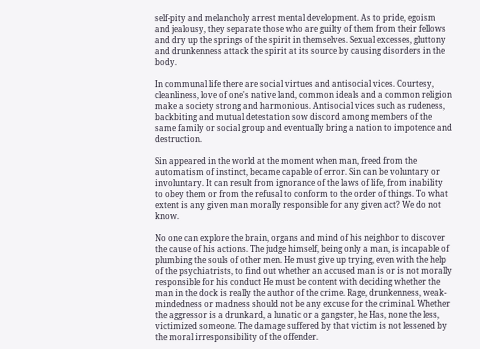self-pity and melancholy arrest mental development. As to pride, egoism and jealousy, they separate those who are guilty of them from their fellows and dry up the springs of the spirit in themselves. Sexual excesses, gluttony and drunkenness attack the spirit at its source by causing disorders in the body.

In communal life there are social virtues and antisocial vices. Courtesy, cleanliness, love of one's native land, common ideals and a common religion make a society strong and harmonious. Antisocial vices such as rudeness, backbiting and mutual detestation sow discord among members of the same family or social group and eventually bring a nation to impotence and destruction.

Sin appeared in the world at the moment when man, freed from the automatism of instinct, became capable of error. Sin can be voluntary or involuntary. It can result from ignorance of the laws of life, from inability to obey them or from the refusal to conform to the order of things. To what extent is any given man morally responsible for any given act? We do not know.

No one can explore the brain, organs and mind of his neighbor to discover the cause of his actions. The judge himself, being only a man, is incapable of plumbing the souls of other men. He must give up trying, even with the help of the psychiatrists, to find out whether an accused man is or is not morally responsible for his conduct He must be content with deciding whether the man in the dock is really the author of the crime. Rage, drunkenness, weak-mindedness or madness should not be any excuse for the criminal. Whether the aggressor is a drunkard, a lunatic or a gangster, he Has, none the less, victimized someone. The damage suffered by that victim is not lessened by the moral irresponsibility of the offender.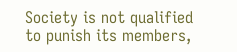Society is not qualified to punish its members,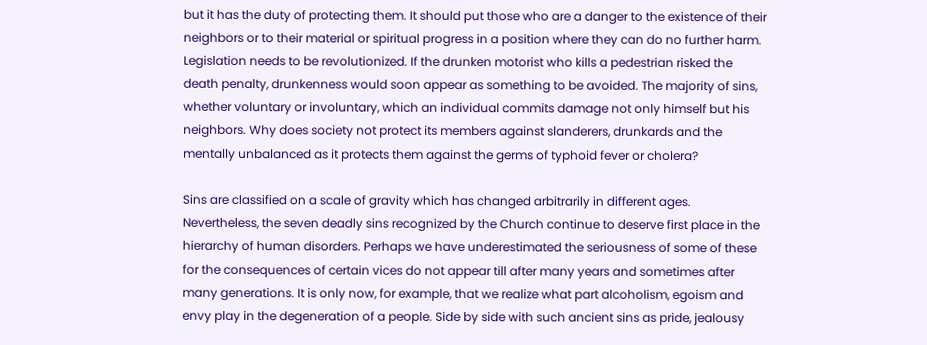but it has the duty of protecting them. It should put those who are a danger to the existence of their neighbors or to their material or spiritual progress in a position where they can do no further harm. Legislation needs to be revolutionized. If the drunken motorist who kills a pedestrian risked the death penalty, drunkenness would soon appear as something to be avoided. The majority of sins, whether voluntary or involuntary, which an individual commits damage not only himself but his neighbors. Why does society not protect its members against slanderers, drunkards and the mentally unbalanced as it protects them against the germs of typhoid fever or cholera?

Sins are classified on a scale of gravity which has changed arbitrarily in different ages. Nevertheless, the seven deadly sins recognized by the Church continue to deserve first place in the hierarchy of human disorders. Perhaps we have underestimated the seriousness of some of these for the consequences of certain vices do not appear till after many years and sometimes after many generations. It is only now, for example, that we realize what part alcoholism, egoism and envy play in the degeneration of a people. Side by side with such ancient sins as pride, jealousy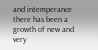and intemperance there has been a growth of new and very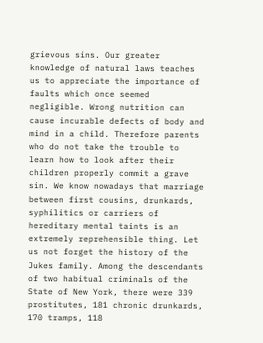grievous sins. Our greater knowledge of natural laws teaches us to appreciate the importance of faults which once seemed negligible. Wrong nutrition can cause incurable defects of body and mind in a child. Therefore parents who do not take the trouble to learn how to look after their children properly commit a grave sin. We know nowadays that marriage between first cousins, drunkards, syphilitics or carriers of hereditary mental taints is an extremely reprehensible thing. Let us not forget the history of the Jukes family. Among the descendants of two habitual criminals of the State of New York, there were 339 prostitutes, 181 chronic drunkards, 170 tramps, 118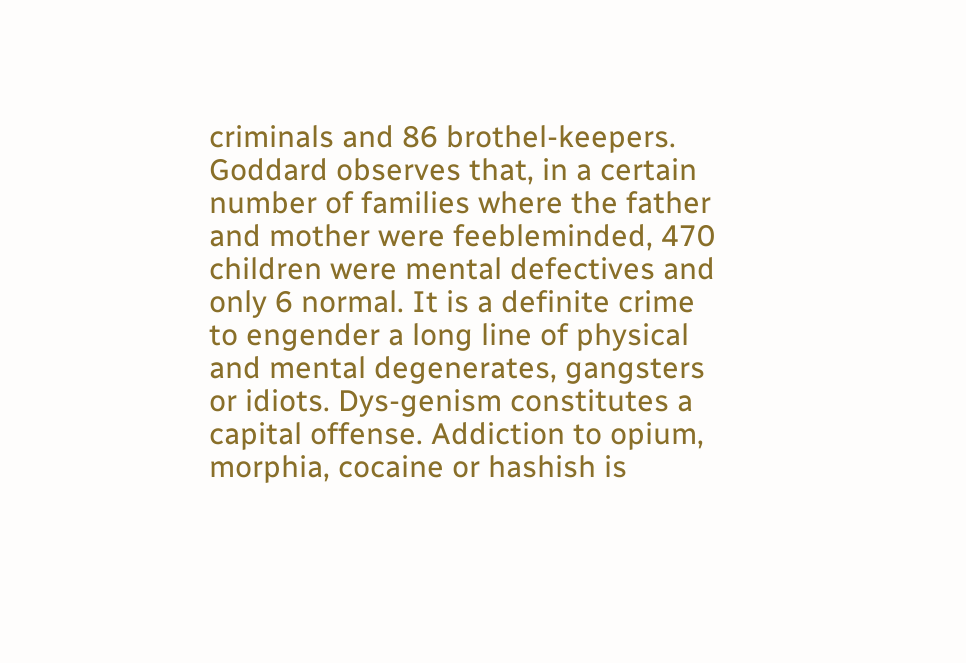criminals and 86 brothel-keepers. Goddard observes that, in a certain number of families where the father and mother were feebleminded, 470 children were mental defectives and only 6 normal. It is a definite crime to engender a long line of physical and mental degenerates, gangsters or idiots. Dys-genism constitutes a capital offense. Addiction to opium, morphia, cocaine or hashish is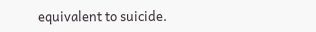equivalent to suicide.